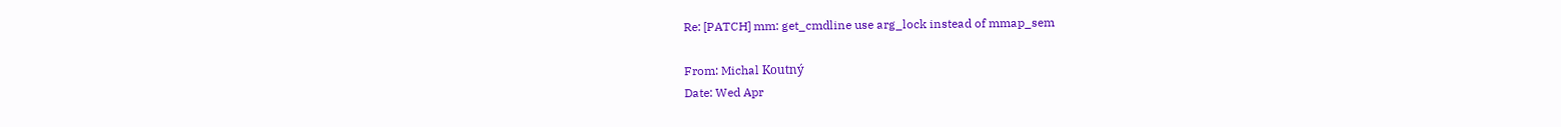Re: [PATCH] mm: get_cmdline use arg_lock instead of mmap_sem

From: Michal Koutný
Date: Wed Apr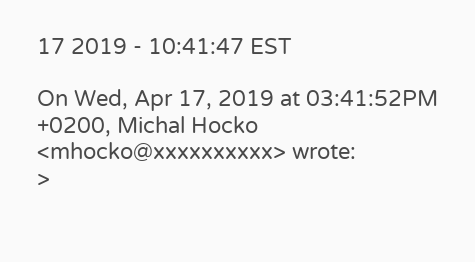17 2019 - 10:41:47 EST

On Wed, Apr 17, 2019 at 03:41:52PM +0200, Michal Hocko <mhocko@xxxxxxxxxx> wrote:
>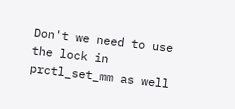Don't we need to use the lock in prctl_set_mm as well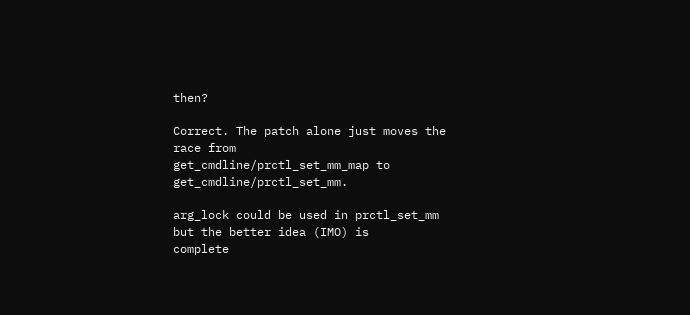then?

Correct. The patch alone just moves the race from
get_cmdline/prctl_set_mm_map to get_cmdline/prctl_set_mm.

arg_lock could be used in prctl_set_mm but the better idea (IMO) is
complete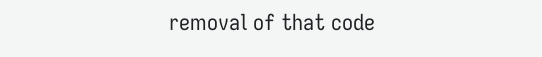removal of that code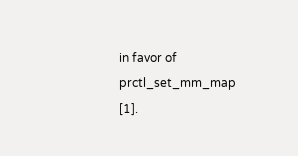in favor of prctl_set_mm_map [1].